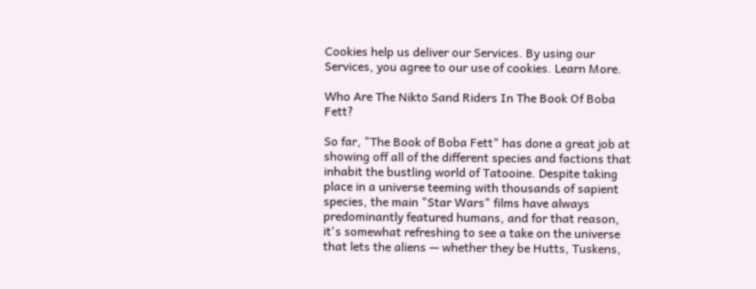Cookies help us deliver our Services. By using our Services, you agree to our use of cookies. Learn More.

Who Are The Nikto Sand Riders In The Book Of Boba Fett?

So far, "The Book of Boba Fett" has done a great job at showing off all of the different species and factions that inhabit the bustling world of Tatooine. Despite taking place in a universe teeming with thousands of sapient species, the main "Star Wars" films have always predominantly featured humans, and for that reason, it's somewhat refreshing to see a take on the universe that lets the aliens — whether they be Hutts, Tuskens,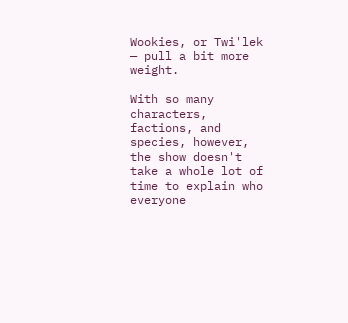Wookies, or Twi'lek — pull a bit more weight.

With so many characters, factions, and species, however, the show doesn't take a whole lot of time to explain who everyone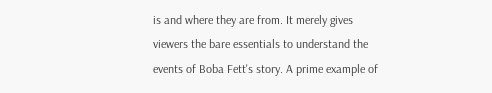is and where they are from. It merely gives viewers the bare essentials to understand the events of Boba Fett's story. A prime example of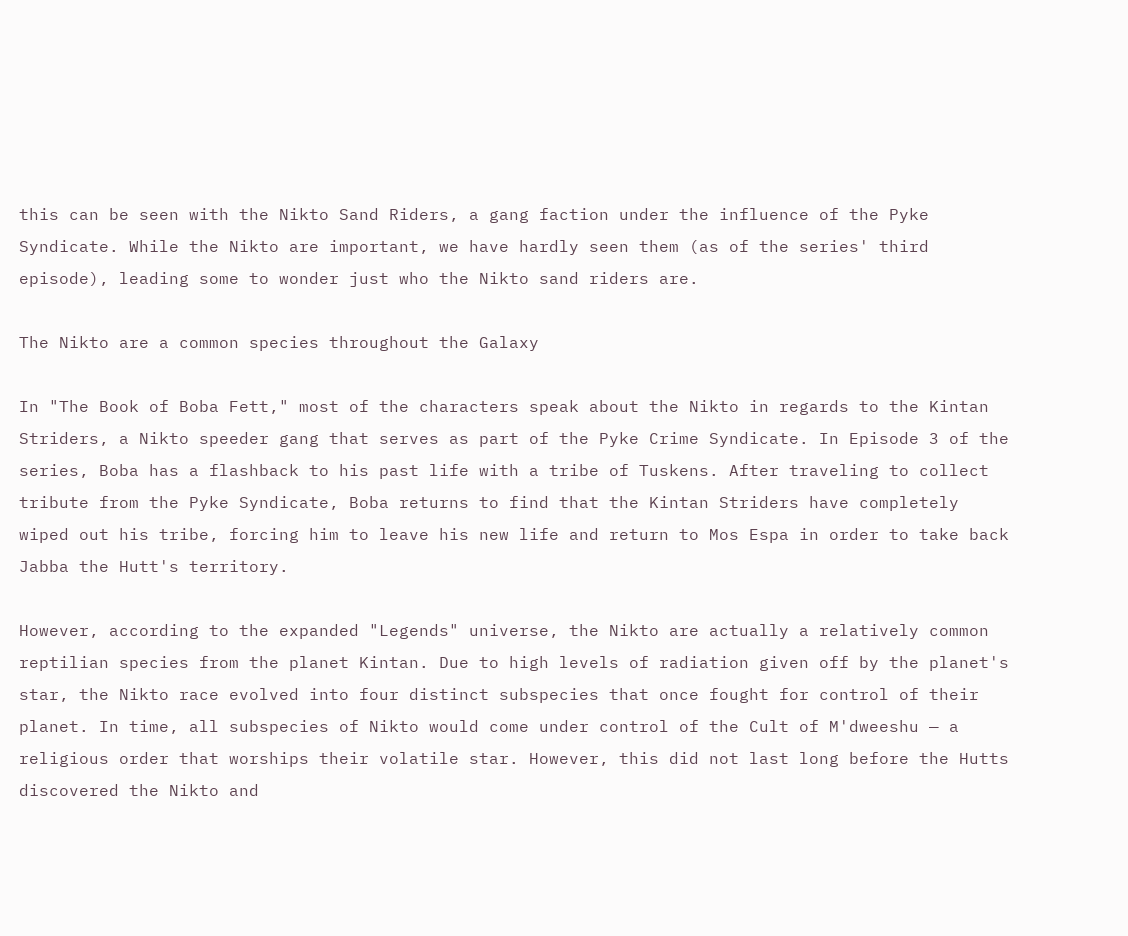this can be seen with the Nikto Sand Riders, a gang faction under the influence of the Pyke Syndicate. While the Nikto are important, we have hardly seen them (as of the series' third episode), leading some to wonder just who the Nikto sand riders are.

The Nikto are a common species throughout the Galaxy

In "The Book of Boba Fett," most of the characters speak about the Nikto in regards to the Kintan Striders, a Nikto speeder gang that serves as part of the Pyke Crime Syndicate. In Episode 3 of the series, Boba has a flashback to his past life with a tribe of Tuskens. After traveling to collect tribute from the Pyke Syndicate, Boba returns to find that the Kintan Striders have completely wiped out his tribe, forcing him to leave his new life and return to Mos Espa in order to take back Jabba the Hutt's territory.

However, according to the expanded "Legends" universe, the Nikto are actually a relatively common reptilian species from the planet Kintan. Due to high levels of radiation given off by the planet's star, the Nikto race evolved into four distinct subspecies that once fought for control of their planet. In time, all subspecies of Nikto would come under control of the Cult of M'dweeshu — a religious order that worships their volatile star. However, this did not last long before the Hutts discovered the Nikto and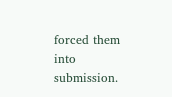forced them into submission.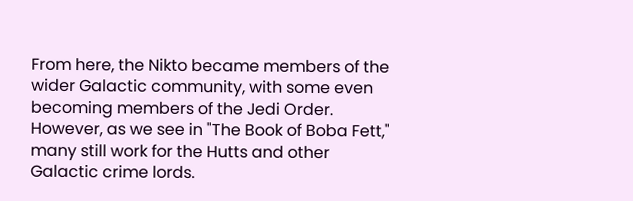From here, the Nikto became members of the wider Galactic community, with some even becoming members of the Jedi Order. However, as we see in "The Book of Boba Fett," many still work for the Hutts and other Galactic crime lords.